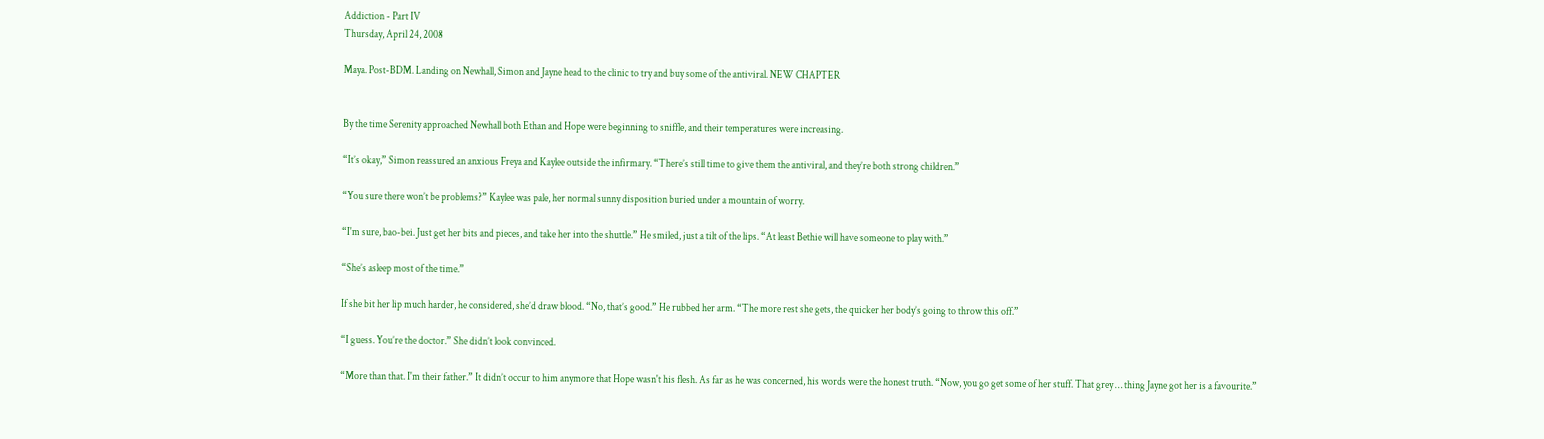Addiction - Part IV
Thursday, April 24, 2008

Maya. Post-BDM. Landing on Newhall, Simon and Jayne head to the clinic to try and buy some of the antiviral. NEW CHAPTER


By the time Serenity approached Newhall both Ethan and Hope were beginning to sniffle, and their temperatures were increasing.

“It’s okay,” Simon reassured an anxious Freya and Kaylee outside the infirmary. “There’s still time to give them the antiviral, and they’re both strong children.”

“You sure there won’t be problems?” Kaylee was pale, her normal sunny disposition buried under a mountain of worry.

“I'm sure, bao-bei. Just get her bits and pieces, and take her into the shuttle.” He smiled, just a tilt of the lips. “At least Bethie will have someone to play with.”

“She’s asleep most of the time.”

If she bit her lip much harder, he considered, she’d draw blood. “No, that’s good.” He rubbed her arm. “The more rest she gets, the quicker her body’s going to throw this off.”

“I guess. You’re the doctor.” She didn’t look convinced.

“More than that. I'm their father.” It didn’t occur to him anymore that Hope wasn't his flesh. As far as he was concerned, his words were the honest truth. “Now, you go get some of her stuff. That grey … thing Jayne got her is a favourite.”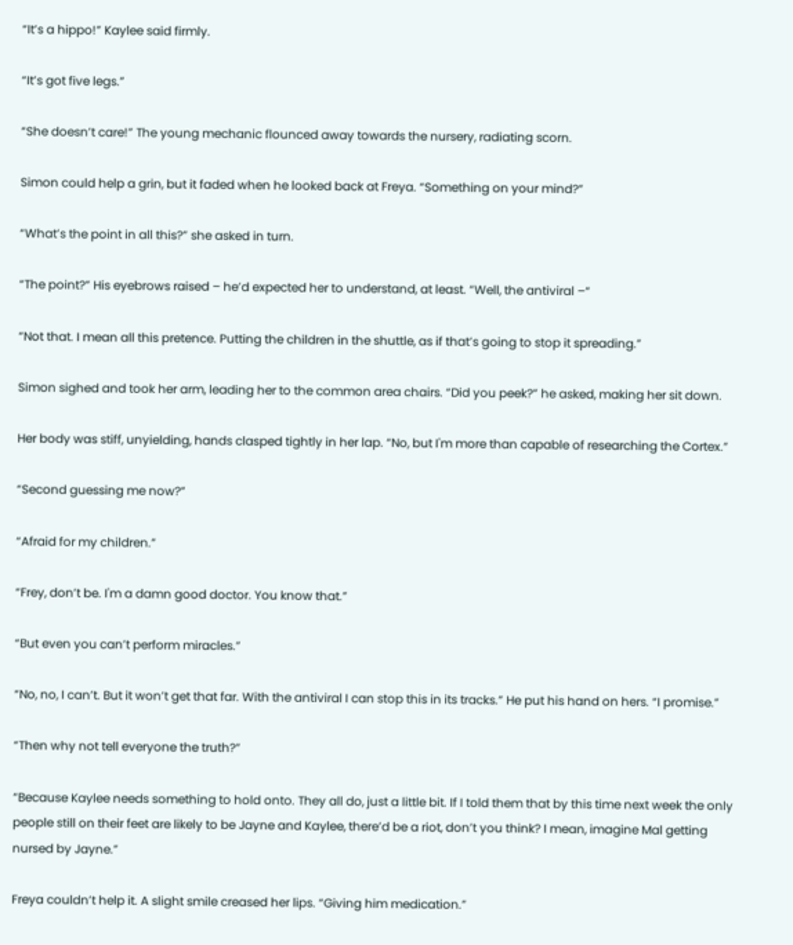“It’s a hippo!” Kaylee said firmly.

“It’s got five legs.”

“She doesn’t care!” The young mechanic flounced away towards the nursery, radiating scorn.

Simon could help a grin, but it faded when he looked back at Freya. “Something on your mind?”

“What’s the point in all this?” she asked in turn.

“The point?” His eyebrows raised – he’d expected her to understand, at least. “Well, the antiviral –“

“Not that. I mean all this pretence. Putting the children in the shuttle, as if that’s going to stop it spreading.”

Simon sighed and took her arm, leading her to the common area chairs. “Did you peek?” he asked, making her sit down.

Her body was stiff, unyielding, hands clasped tightly in her lap. “No, but I'm more than capable of researching the Cortex.”

“Second guessing me now?”

“Afraid for my children.”

“Frey, don’t be. I'm a damn good doctor. You know that.”

“But even you can’t perform miracles.”

“No, no, I can’t. But it won’t get that far. With the antiviral I can stop this in its tracks.” He put his hand on hers. “I promise.”

“Then why not tell everyone the truth?”

“Because Kaylee needs something to hold onto. They all do, just a little bit. If I told them that by this time next week the only people still on their feet are likely to be Jayne and Kaylee, there’d be a riot, don’t you think? I mean, imagine Mal getting nursed by Jayne.”

Freya couldn’t help it. A slight smile creased her lips. “Giving him medication.”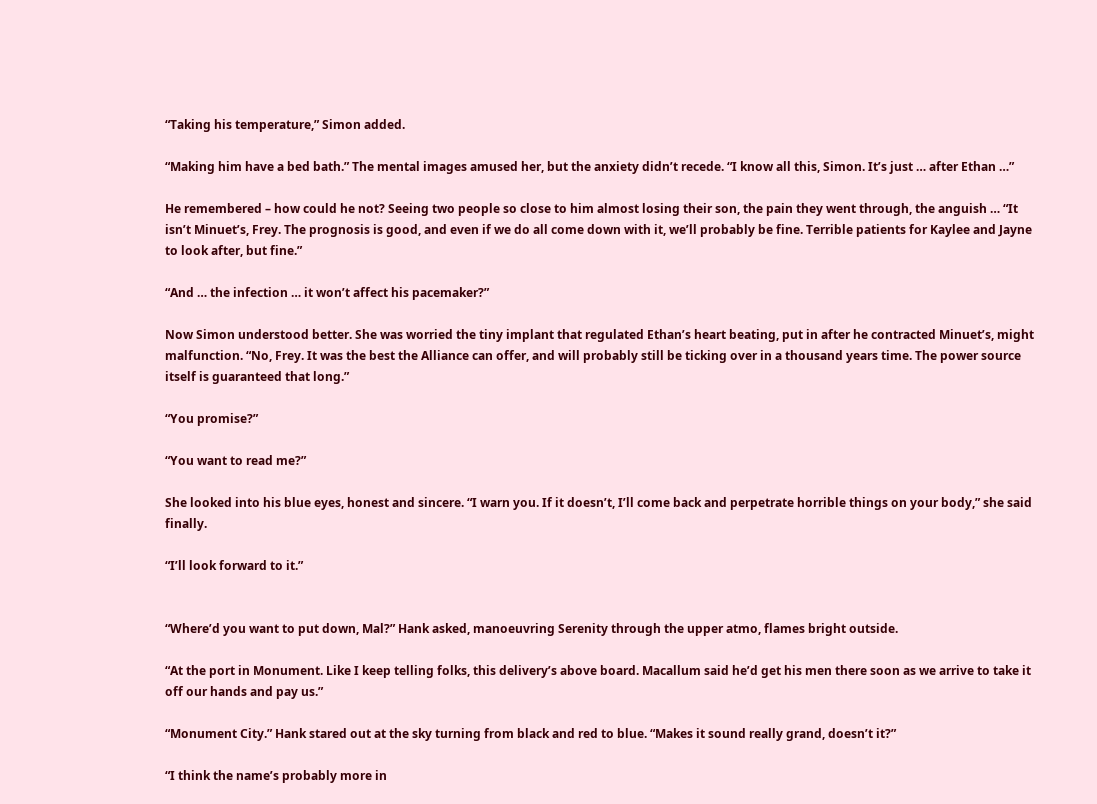“Taking his temperature,” Simon added.

“Making him have a bed bath.” The mental images amused her, but the anxiety didn’t recede. “I know all this, Simon. It’s just … after Ethan …”

He remembered – how could he not? Seeing two people so close to him almost losing their son, the pain they went through, the anguish … “It isn’t Minuet’s, Frey. The prognosis is good, and even if we do all come down with it, we’ll probably be fine. Terrible patients for Kaylee and Jayne to look after, but fine.”

“And … the infection … it won’t affect his pacemaker?”

Now Simon understood better. She was worried the tiny implant that regulated Ethan’s heart beating, put in after he contracted Minuet’s, might malfunction. “No, Frey. It was the best the Alliance can offer, and will probably still be ticking over in a thousand years time. The power source itself is guaranteed that long.”

“You promise?”

“You want to read me?”

She looked into his blue eyes, honest and sincere. “I warn you. If it doesn’t, I’ll come back and perpetrate horrible things on your body,” she said finally.

“I’ll look forward to it.”


“Where’d you want to put down, Mal?” Hank asked, manoeuvring Serenity through the upper atmo, flames bright outside.

“At the port in Monument. Like I keep telling folks, this delivery’s above board. Macallum said he’d get his men there soon as we arrive to take it off our hands and pay us.”

“Monument City.” Hank stared out at the sky turning from black and red to blue. “Makes it sound really grand, doesn’t it?”

“I think the name’s probably more in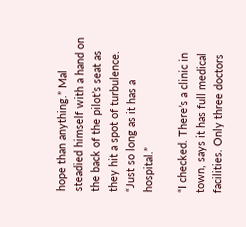hope than anything.” Mal steadied himself with a hand on the back of the pilot’s seat as they hit a spot of turbulence. “Just so long as it has a hospital.”

“I checked. There’s a clinic in town, says it has full medical facilities. Only three doctors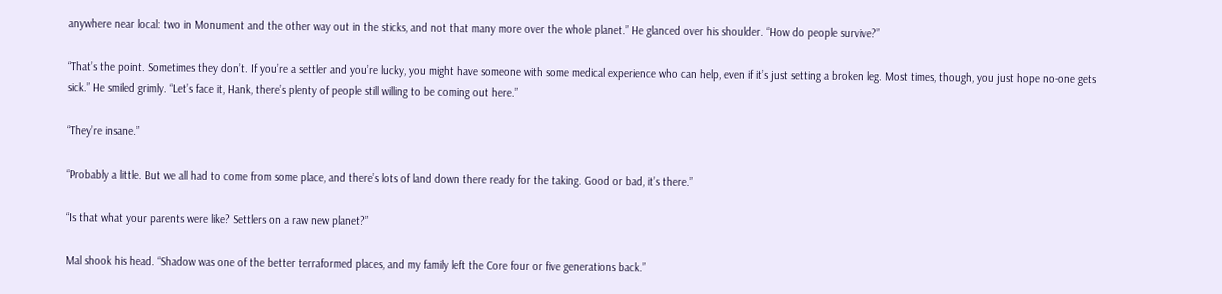anywhere near local: two in Monument and the other way out in the sticks, and not that many more over the whole planet.” He glanced over his shoulder. “How do people survive?”

“That’s the point. Sometimes they don’t. If you’re a settler and you’re lucky, you might have someone with some medical experience who can help, even if it’s just setting a broken leg. Most times, though, you just hope no-one gets sick.” He smiled grimly. “Let’s face it, Hank, there’s plenty of people still willing to be coming out here.”

“They’re insane.”

“Probably a little. But we all had to come from some place, and there’s lots of land down there ready for the taking. Good or bad, it’s there.”

“Is that what your parents were like? Settlers on a raw new planet?”

Mal shook his head. “Shadow was one of the better terraformed places, and my family left the Core four or five generations back.”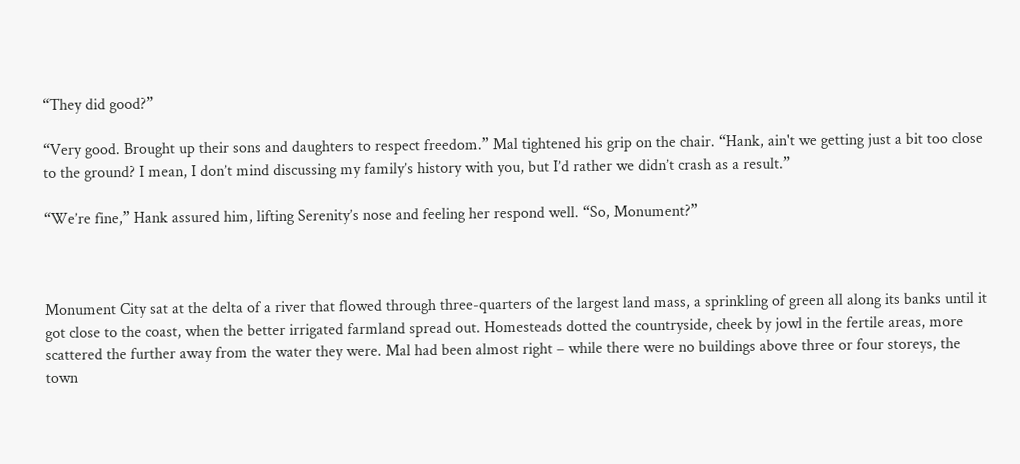“They did good?”

“Very good. Brought up their sons and daughters to respect freedom.” Mal tightened his grip on the chair. “Hank, ain't we getting just a bit too close to the ground? I mean, I don’t mind discussing my family’s history with you, but I’d rather we didn’t crash as a result.”

“We’re fine,” Hank assured him, lifting Serenity’s nose and feeling her respond well. “So, Monument?”



Monument City sat at the delta of a river that flowed through three-quarters of the largest land mass, a sprinkling of green all along its banks until it got close to the coast, when the better irrigated farmland spread out. Homesteads dotted the countryside, cheek by jowl in the fertile areas, more scattered the further away from the water they were. Mal had been almost right – while there were no buildings above three or four storeys, the town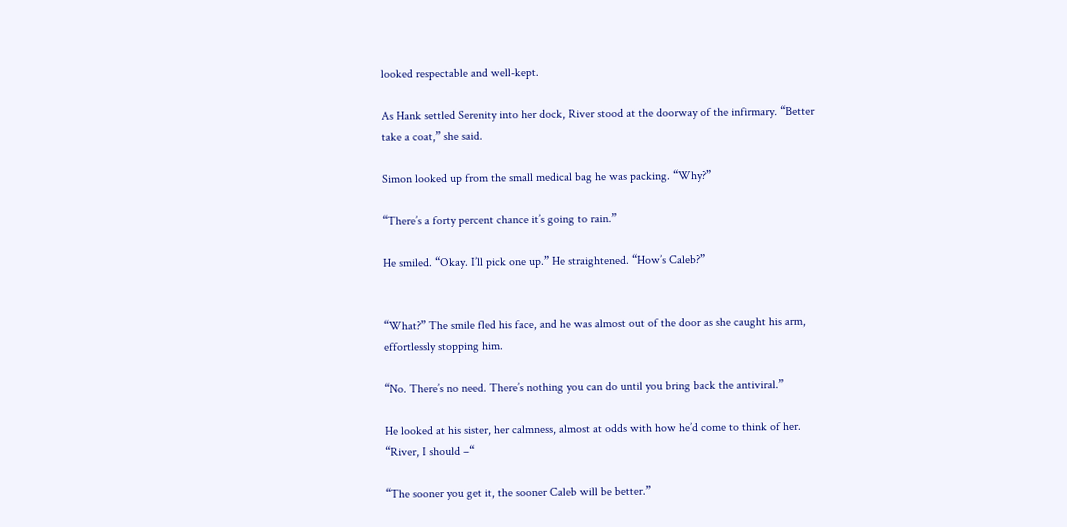looked respectable and well-kept.

As Hank settled Serenity into her dock, River stood at the doorway of the infirmary. “Better take a coat,” she said.

Simon looked up from the small medical bag he was packing. “Why?”

“There’s a forty percent chance it’s going to rain.”

He smiled. “Okay. I’ll pick one up.” He straightened. “How’s Caleb?”


“What?” The smile fled his face, and he was almost out of the door as she caught his arm, effortlessly stopping him.

“No. There’s no need. There’s nothing you can do until you bring back the antiviral.”

He looked at his sister, her calmness, almost at odds with how he’d come to think of her. “River, I should –“

“The sooner you get it, the sooner Caleb will be better.”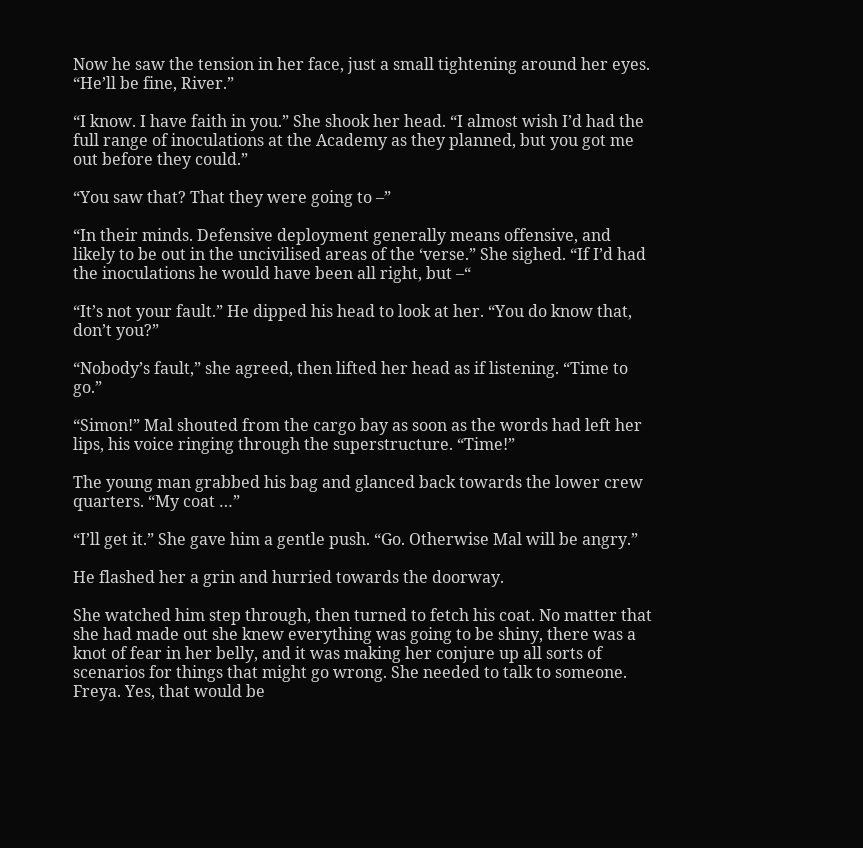Now he saw the tension in her face, just a small tightening around her eyes. “He’ll be fine, River.”

“I know. I have faith in you.” She shook her head. “I almost wish I’d had the full range of inoculations at the Academy as they planned, but you got me out before they could.”

“You saw that? That they were going to –”

“In their minds. Defensive deployment generally means offensive, and likely to be out in the uncivilised areas of the ‘verse.” She sighed. “If I’d had the inoculations he would have been all right, but –“

“It’s not your fault.” He dipped his head to look at her. “You do know that, don’t you?”

“Nobody’s fault,” she agreed, then lifted her head as if listening. “Time to go.”

“Simon!” Mal shouted from the cargo bay as soon as the words had left her lips, his voice ringing through the superstructure. “Time!”

The young man grabbed his bag and glanced back towards the lower crew quarters. “My coat …”

“I’ll get it.” She gave him a gentle push. “Go. Otherwise Mal will be angry.”

He flashed her a grin and hurried towards the doorway.

She watched him step through, then turned to fetch his coat. No matter that she had made out she knew everything was going to be shiny, there was a knot of fear in her belly, and it was making her conjure up all sorts of scenarios for things that might go wrong. She needed to talk to someone. Freya. Yes, that would be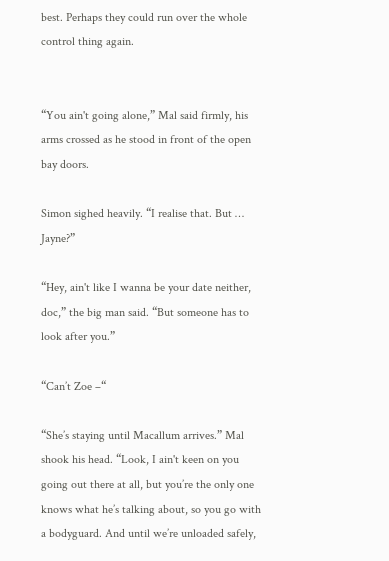best. Perhaps they could run over the whole control thing again.


“You ain't going alone,” Mal said firmly, his arms crossed as he stood in front of the open bay doors.

Simon sighed heavily. “I realise that. But … Jayne?”

“Hey, ain't like I wanna be your date neither, doc,” the big man said. “But someone has to look after you.”

“Can’t Zoe –“

“She’s staying until Macallum arrives.” Mal shook his head. “Look, I ain't keen on you going out there at all, but you’re the only one knows what he’s talking about, so you go with a bodyguard. And until we’re unloaded safely,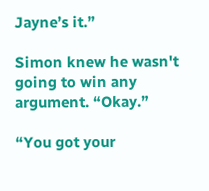Jayne’s it.”

Simon knew he wasn't going to win any argument. “Okay.”

“You got your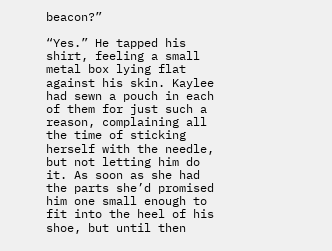beacon?”

“Yes.” He tapped his shirt, feeling a small metal box lying flat against his skin. Kaylee had sewn a pouch in each of them for just such a reason, complaining all the time of sticking herself with the needle, but not letting him do it. As soon as she had the parts she’d promised him one small enough to fit into the heel of his shoe, but until then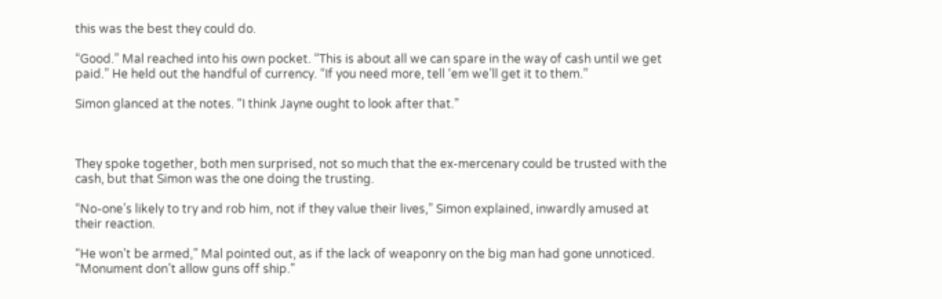this was the best they could do.

“Good.” Mal reached into his own pocket. “This is about all we can spare in the way of cash until we get paid.” He held out the handful of currency. “If you need more, tell ‘em we’ll get it to them.”

Simon glanced at the notes. “I think Jayne ought to look after that.”



They spoke together, both men surprised, not so much that the ex-mercenary could be trusted with the cash, but that Simon was the one doing the trusting.

“No-one’s likely to try and rob him, not if they value their lives,” Simon explained, inwardly amused at their reaction.

“He won’t be armed,” Mal pointed out, as if the lack of weaponry on the big man had gone unnoticed. “Monument don’t allow guns off ship.”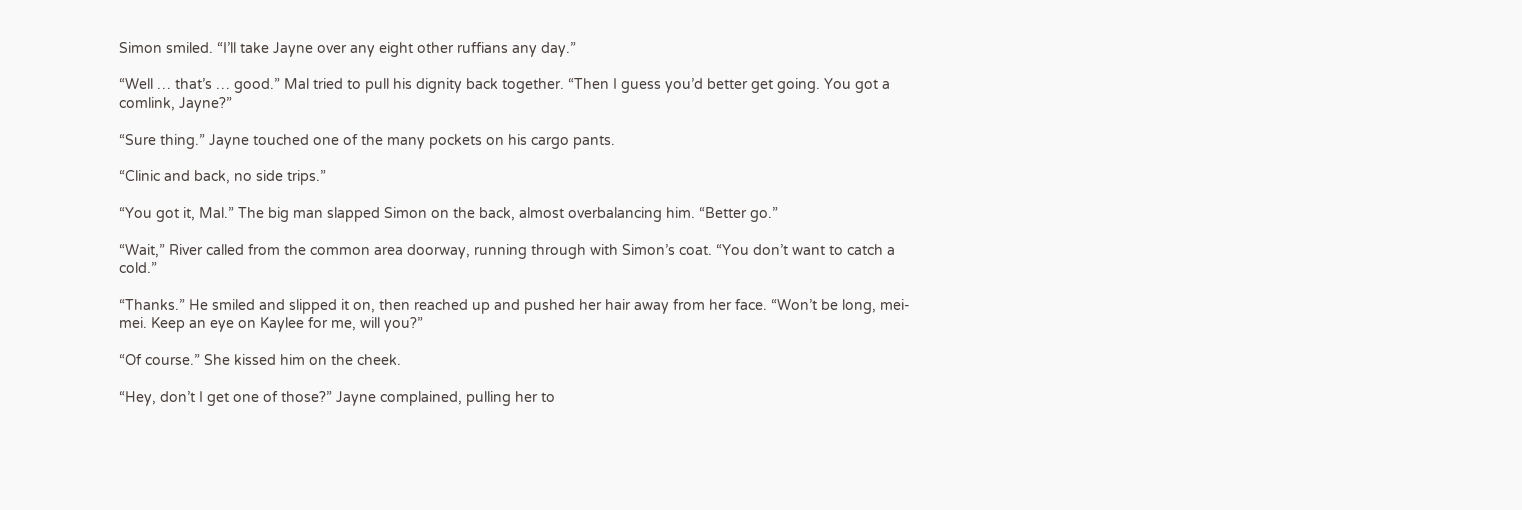Simon smiled. “I’ll take Jayne over any eight other ruffians any day.”

“Well … that’s … good.” Mal tried to pull his dignity back together. “Then I guess you’d better get going. You got a comlink, Jayne?”

“Sure thing.” Jayne touched one of the many pockets on his cargo pants.

“Clinic and back, no side trips.”

“You got it, Mal.” The big man slapped Simon on the back, almost overbalancing him. “Better go.”

“Wait,” River called from the common area doorway, running through with Simon’s coat. “You don’t want to catch a cold.”

“Thanks.” He smiled and slipped it on, then reached up and pushed her hair away from her face. “Won’t be long, mei-mei. Keep an eye on Kaylee for me, will you?”

“Of course.” She kissed him on the cheek.

“Hey, don’t I get one of those?” Jayne complained, pulling her to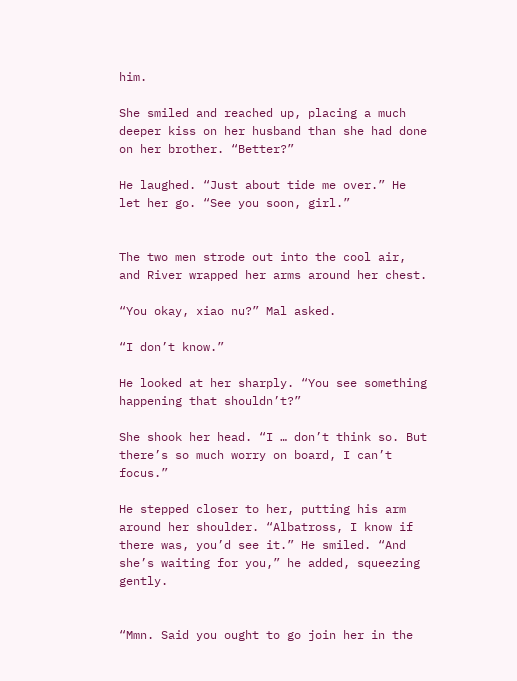him.

She smiled and reached up, placing a much deeper kiss on her husband than she had done on her brother. “Better?”

He laughed. “Just about tide me over.” He let her go. “See you soon, girl.”


The two men strode out into the cool air, and River wrapped her arms around her chest.

“You okay, xiao nu?” Mal asked.

“I don’t know.”

He looked at her sharply. “You see something happening that shouldn’t?”

She shook her head. “I … don’t think so. But there’s so much worry on board, I can’t focus.”

He stepped closer to her, putting his arm around her shoulder. “Albatross, I know if there was, you’d see it.” He smiled. “And she’s waiting for you,” he added, squeezing gently.


“Mmn. Said you ought to go join her in the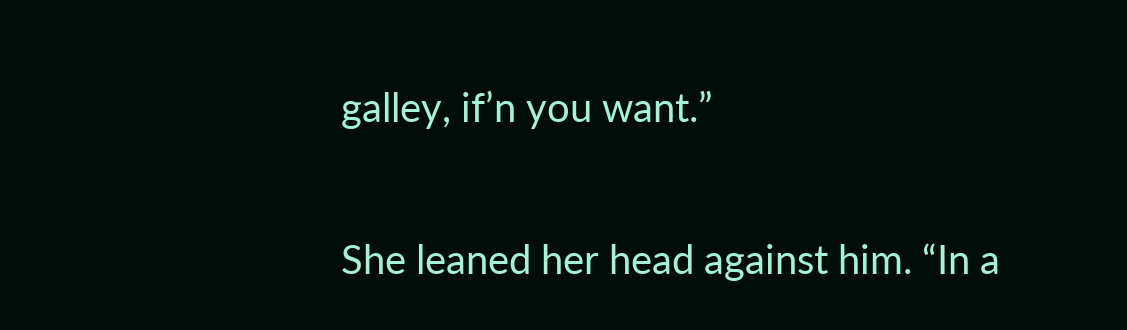galley, if’n you want.”

She leaned her head against him. “In a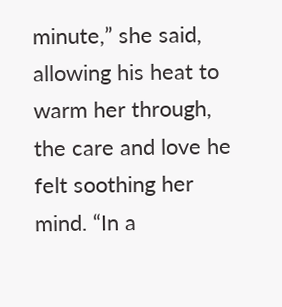minute,” she said, allowing his heat to warm her through, the care and love he felt soothing her mind. “In a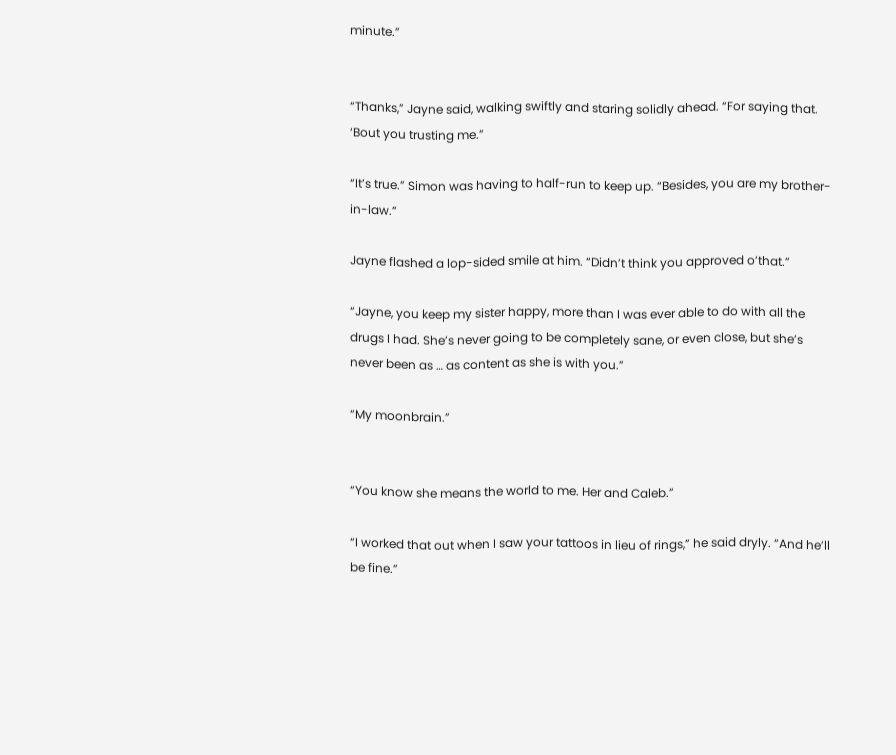minute.”


“Thanks,” Jayne said, walking swiftly and staring solidly ahead. “For saying that. ‘Bout you trusting me.”

“It’s true.” Simon was having to half-run to keep up. “Besides, you are my brother-in-law.”

Jayne flashed a lop-sided smile at him. “Didn’t think you approved o’that.”

“Jayne, you keep my sister happy, more than I was ever able to do with all the drugs I had. She’s never going to be completely sane, or even close, but she’s never been as … as content as she is with you.”

“My moonbrain.”


“You know she means the world to me. Her and Caleb.”

“I worked that out when I saw your tattoos in lieu of rings,” he said dryly. “And he’ll be fine.”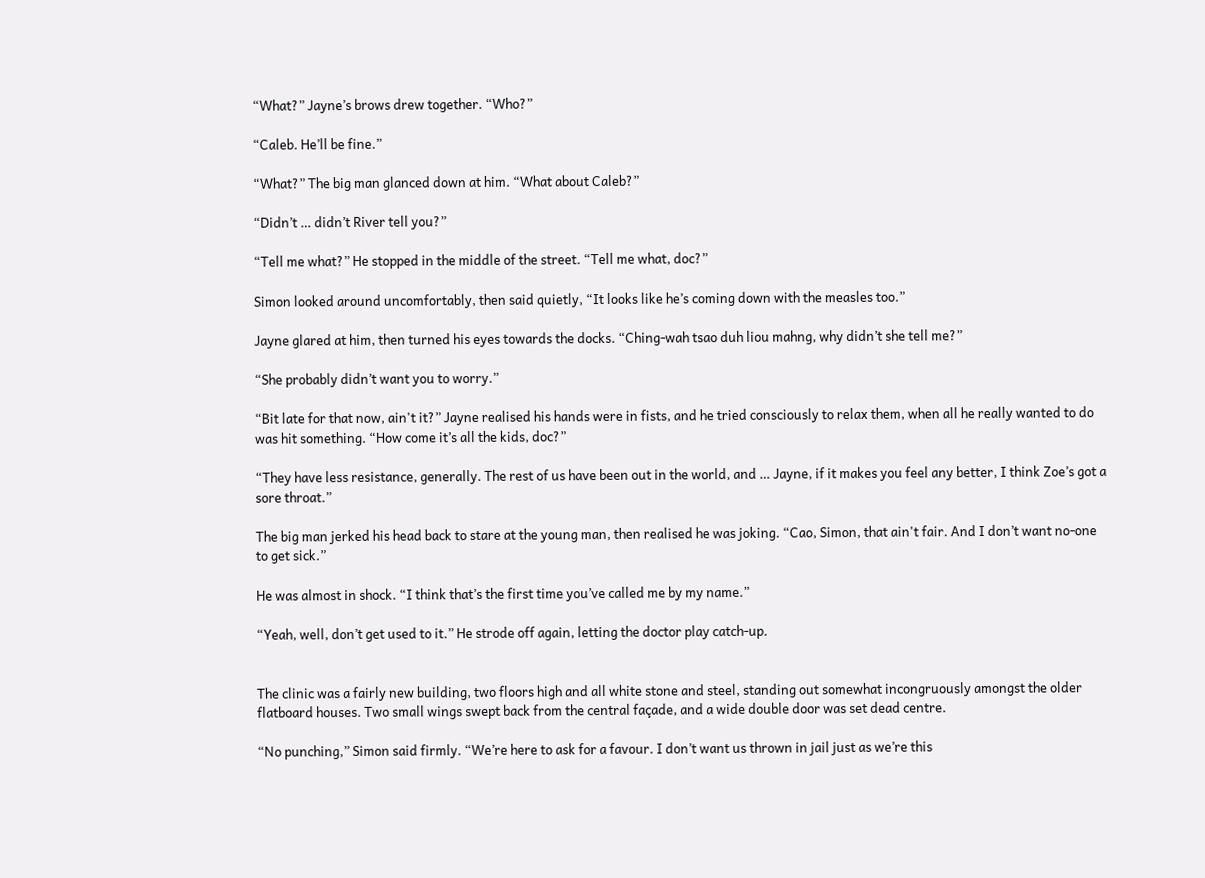“What?” Jayne’s brows drew together. “Who?”

“Caleb. He’ll be fine.”

“What?” The big man glanced down at him. “What about Caleb?”

“Didn’t … didn’t River tell you?”

“Tell me what?” He stopped in the middle of the street. “Tell me what, doc?”

Simon looked around uncomfortably, then said quietly, “It looks like he’s coming down with the measles too.”

Jayne glared at him, then turned his eyes towards the docks. “Ching-wah tsao duh liou mahng, why didn’t she tell me?”

“She probably didn’t want you to worry.”

“Bit late for that now, ain't it?” Jayne realised his hands were in fists, and he tried consciously to relax them, when all he really wanted to do was hit something. “How come it’s all the kids, doc?”

“They have less resistance, generally. The rest of us have been out in the world, and … Jayne, if it makes you feel any better, I think Zoe’s got a sore throat.”

The big man jerked his head back to stare at the young man, then realised he was joking. “Cao, Simon, that ain't fair. And I don’t want no-one to get sick.”

He was almost in shock. “I think that’s the first time you’ve called me by my name.”

“Yeah, well, don’t get used to it.” He strode off again, letting the doctor play catch-up.


The clinic was a fairly new building, two floors high and all white stone and steel, standing out somewhat incongruously amongst the older flatboard houses. Two small wings swept back from the central façade, and a wide double door was set dead centre.

“No punching,” Simon said firmly. “We’re here to ask for a favour. I don’t want us thrown in jail just as we’re this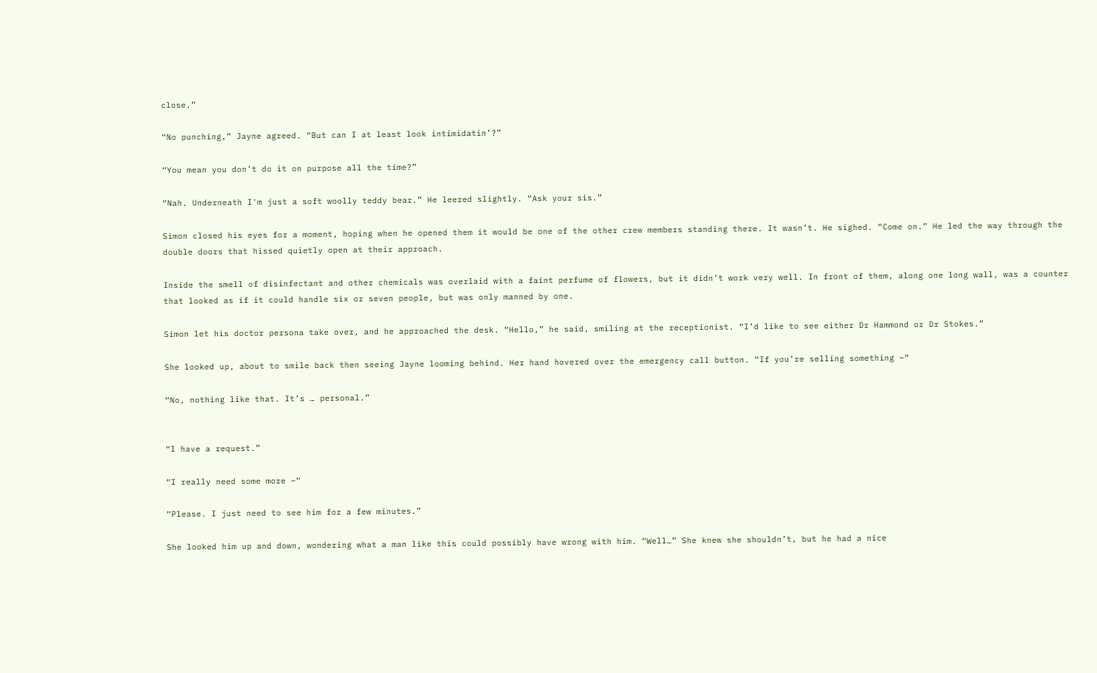close.”

“No punching,” Jayne agreed. “But can I at least look intimidatin’?”

“You mean you don’t do it on purpose all the time?”

“Nah. Underneath I'm just a soft woolly teddy bear.” He leered slightly. “Ask your sis.”

Simon closed his eyes for a moment, hoping when he opened them it would be one of the other crew members standing there. It wasn’t. He sighed. “Come on.” He led the way through the double doors that hissed quietly open at their approach.

Inside the smell of disinfectant and other chemicals was overlaid with a faint perfume of flowers, but it didn’t work very well. In front of them, along one long wall, was a counter that looked as if it could handle six or seven people, but was only manned by one.

Simon let his doctor persona take over, and he approached the desk. “Hello,” he said, smiling at the receptionist. “I’d like to see either Dr Hammond or Dr Stokes.”

She looked up, about to smile back then seeing Jayne looming behind. Her hand hovered over the emergency call button. “If you’re selling something –“

“No, nothing like that. It’s … personal.”


“I have a request.”

“I really need some more –“

“Please. I just need to see him for a few minutes.”

She looked him up and down, wondering what a man like this could possibly have wrong with him. “Well…” She knew she shouldn’t, but he had a nice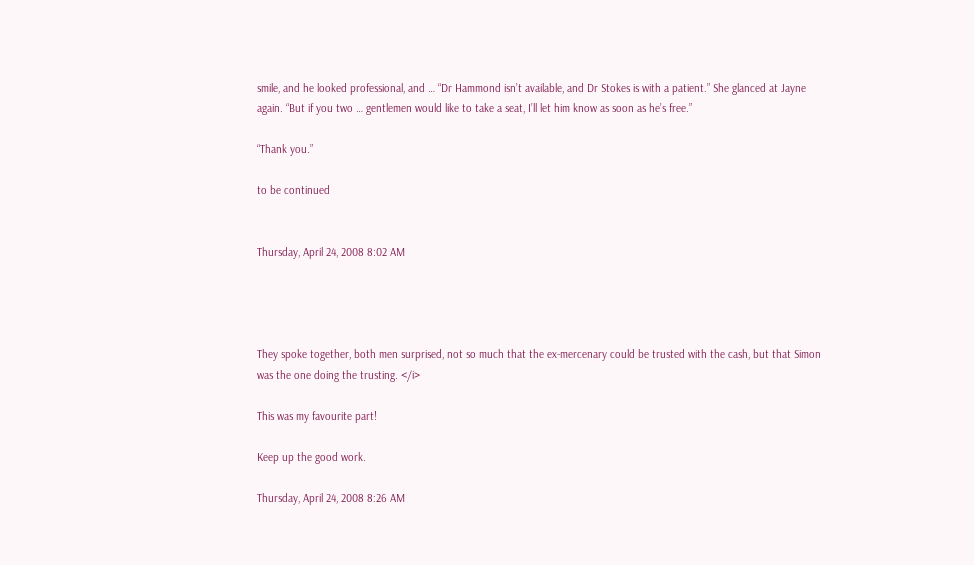smile, and he looked professional, and … “Dr Hammond isn’t available, and Dr Stokes is with a patient.” She glanced at Jayne again. “But if you two … gentlemen would like to take a seat, I’ll let him know as soon as he’s free.”

“Thank you.”

to be continued


Thursday, April 24, 2008 8:02 AM




They spoke together, both men surprised, not so much that the ex-mercenary could be trusted with the cash, but that Simon was the one doing the trusting. </i>

This was my favourite part!

Keep up the good work.

Thursday, April 24, 2008 8:26 AM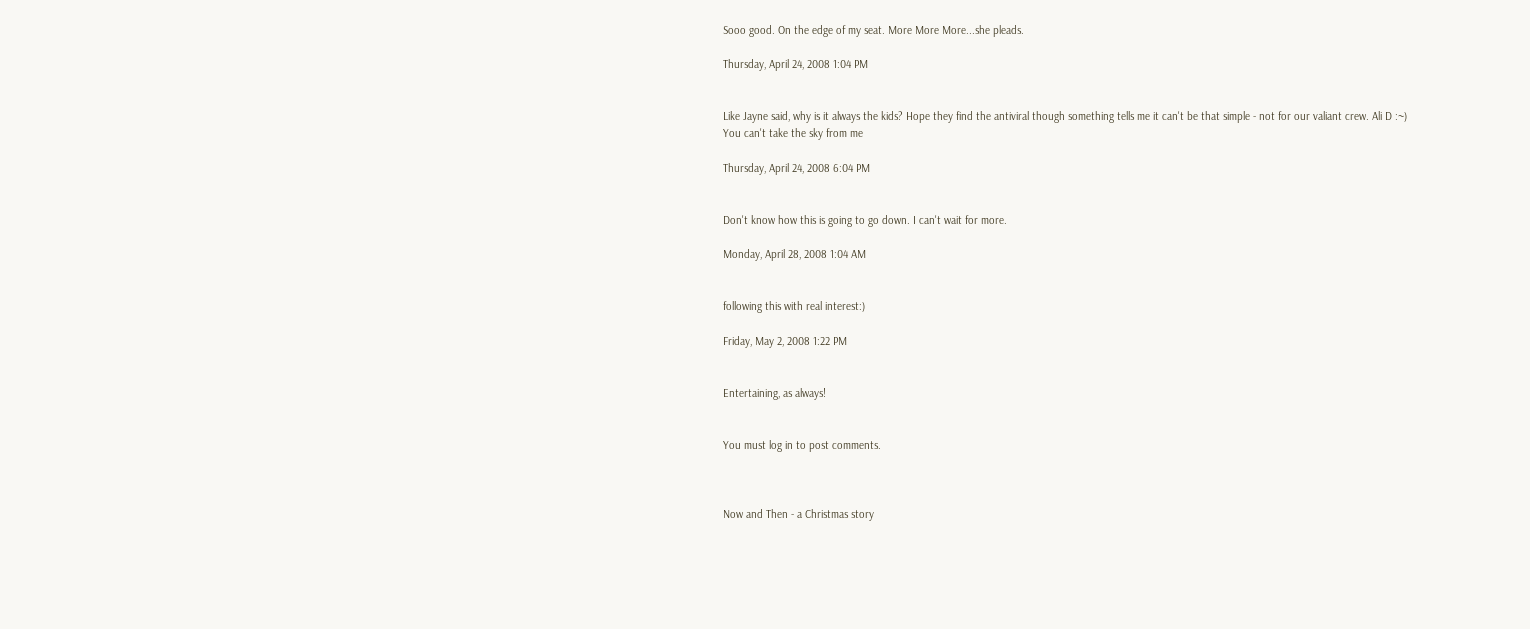Sooo good. On the edge of my seat. More More More...she pleads.

Thursday, April 24, 2008 1:04 PM


Like Jayne said, why is it always the kids? Hope they find the antiviral though something tells me it can't be that simple - not for our valiant crew. Ali D :~)
You can't take the sky from me

Thursday, April 24, 2008 6:04 PM


Don't know how this is going to go down. I can't wait for more.

Monday, April 28, 2008 1:04 AM


following this with real interest:)

Friday, May 2, 2008 1:22 PM


Entertaining, as always!


You must log in to post comments.



Now and Then - a Christmas story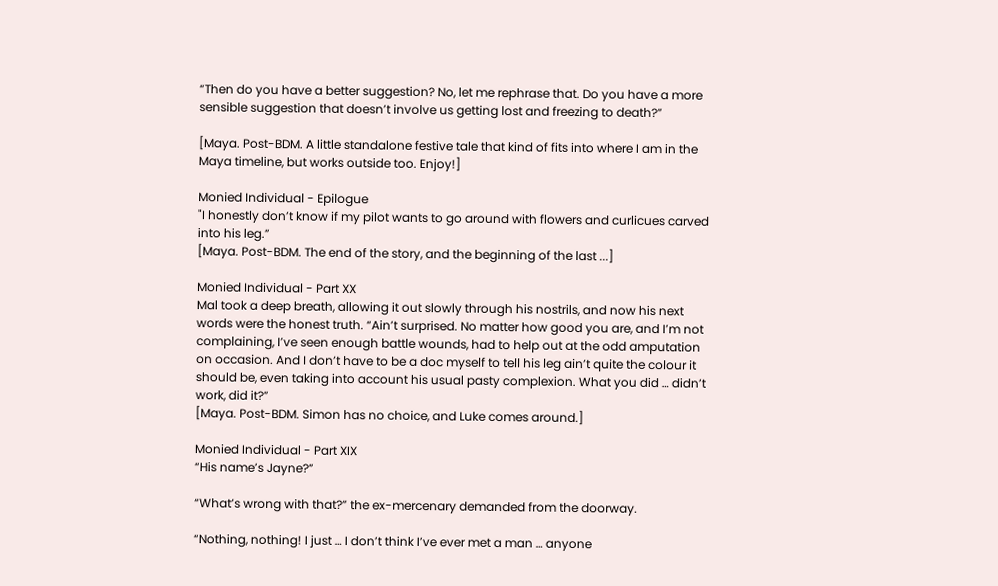“Then do you have a better suggestion? No, let me rephrase that. Do you have a more sensible suggestion that doesn’t involve us getting lost and freezing to death?”

[Maya. Post-BDM. A little standalone festive tale that kind of fits into where I am in the Maya timeline, but works outside too. Enjoy!]

Monied Individual - Epilogue
"I honestly don’t know if my pilot wants to go around with flowers and curlicues carved into his leg.”
[Maya. Post-BDM. The end of the story, and the beginning of the last ...]

Monied Individual - Part XX
Mal took a deep breath, allowing it out slowly through his nostrils, and now his next words were the honest truth. “Ain’t surprised. No matter how good you are, and I’m not complaining, I’ve seen enough battle wounds, had to help out at the odd amputation on occasion. And I don’t have to be a doc myself to tell his leg ain’t quite the colour it should be, even taking into account his usual pasty complexion. What you did … didn’t work, did it?”
[Maya. Post-BDM. Simon has no choice, and Luke comes around.]

Monied Individual - Part XIX
“His name’s Jayne?”

“What’s wrong with that?” the ex-mercenary demanded from the doorway.

“Nothing, nothing! I just … I don’t think I’ve ever met a man … anyone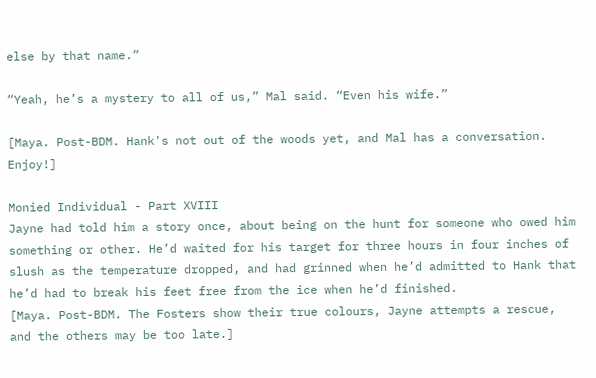else by that name.”

“Yeah, he’s a mystery to all of us,” Mal said. “Even his wife.”

[Maya. Post-BDM. Hank's not out of the woods yet, and Mal has a conversation. Enjoy!]

Monied Individual - Part XVIII
Jayne had told him a story once, about being on the hunt for someone who owed him something or other. He’d waited for his target for three hours in four inches of slush as the temperature dropped, and had grinned when he’d admitted to Hank that he’d had to break his feet free from the ice when he’d finished.
[Maya. Post-BDM. The Fosters show their true colours, Jayne attempts a rescue, and the others may be too late.]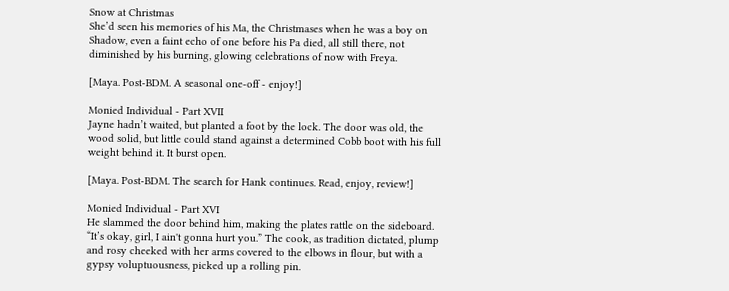Snow at Christmas
She’d seen his memories of his Ma, the Christmases when he was a boy on Shadow, even a faint echo of one before his Pa died, all still there, not diminished by his burning, glowing celebrations of now with Freya.

[Maya. Post-BDM. A seasonal one-off - enjoy!]

Monied Individual - Part XVII
Jayne hadn’t waited, but planted a foot by the lock. The door was old, the wood solid, but little could stand against a determined Cobb boot with his full weight behind it. It burst open.

[Maya. Post-BDM. The search for Hank continues. Read, enjoy, review!]

Monied Individual - Part XVI
He slammed the door behind him, making the plates rattle on the sideboard. “It’s okay, girl, I ain't gonna hurt you.” The cook, as tradition dictated, plump and rosy cheeked with her arms covered to the elbows in flour, but with a gypsy voluptuousness, picked up a rolling pin.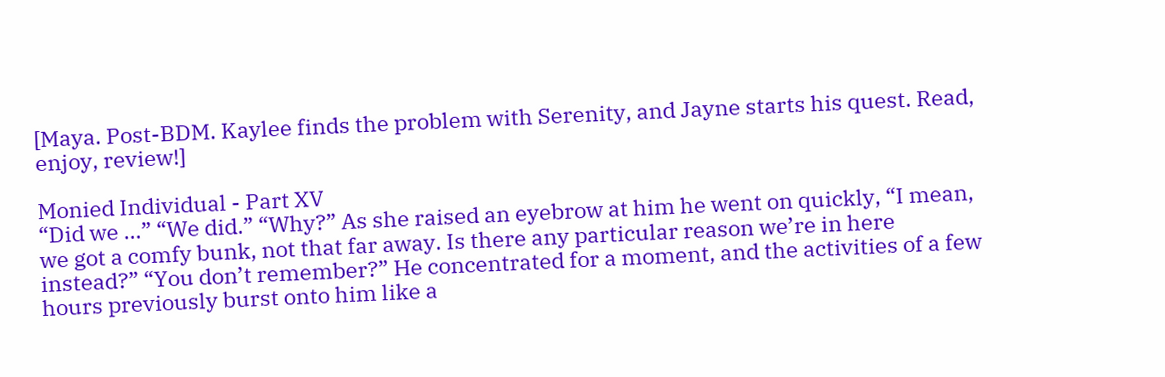[Maya. Post-BDM. Kaylee finds the problem with Serenity, and Jayne starts his quest. Read, enjoy, review!]

Monied Individual - Part XV
“Did we …” “We did.” “Why?” As she raised an eyebrow at him he went on quickly, “I mean, we got a comfy bunk, not that far away. Is there any particular reason we’re in here instead?” “You don’t remember?” He concentrated for a moment, and the activities of a few hours previously burst onto him like a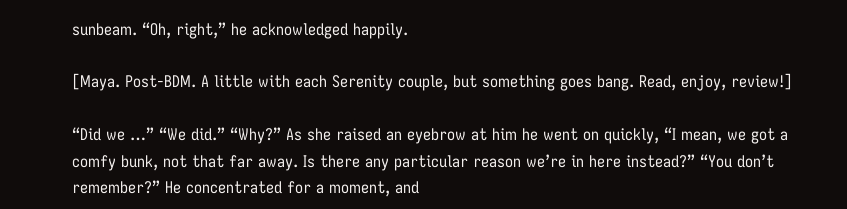sunbeam. “Oh, right,” he acknowledged happily.

[Maya. Post-BDM. A little with each Serenity couple, but something goes bang. Read, enjoy, review!]

“Did we …” “We did.” “Why?” As she raised an eyebrow at him he went on quickly, “I mean, we got a comfy bunk, not that far away. Is there any particular reason we’re in here instead?” “You don’t remember?” He concentrated for a moment, and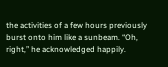the activities of a few hours previously burst onto him like a sunbeam. “Oh, right,” he acknowledged happily.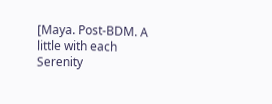[Maya. Post-BDM. A little with each Serenity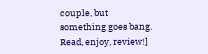couple, but something goes bang. Read, enjoy, review!]